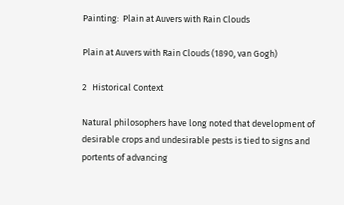Painting:  Plain at Auvers with Rain Clouds

Plain at Auvers with Rain Clouds (1890, van Gogh)

2   Historical Context

Natural philosophers have long noted that development of desirable crops and undesirable pests is tied to signs and portents of advancing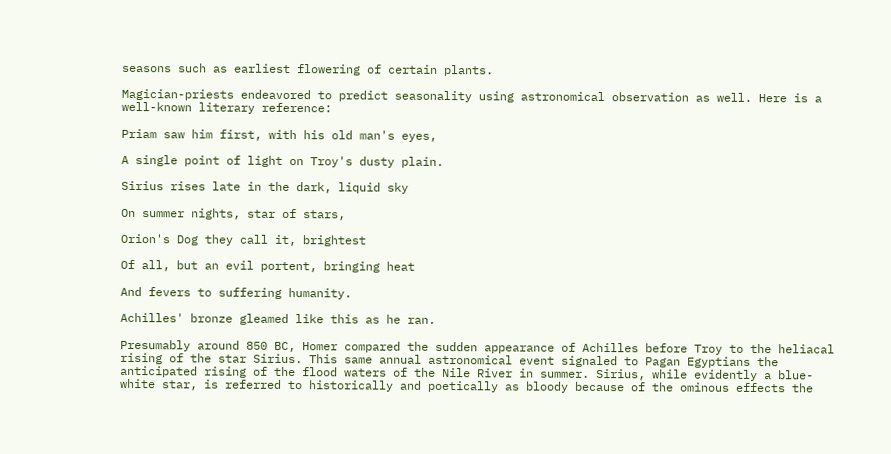seasons such as earliest flowering of certain plants.

Magician-priests endeavored to predict seasonality using astronomical observation as well. Here is a well-known literary reference:

Priam saw him first, with his old man's eyes,

A single point of light on Troy's dusty plain.

Sirius rises late in the dark, liquid sky

On summer nights, star of stars,

Orion's Dog they call it, brightest

Of all, but an evil portent, bringing heat

And fevers to suffering humanity.

Achilles' bronze gleamed like this as he ran.

Presumably around 850 BC, Homer compared the sudden appearance of Achilles before Troy to the heliacal rising of the star Sirius. This same annual astronomical event signaled to Pagan Egyptians the anticipated rising of the flood waters of the Nile River in summer. Sirius, while evidently a blue-white star, is referred to historically and poetically as bloody because of the ominous effects the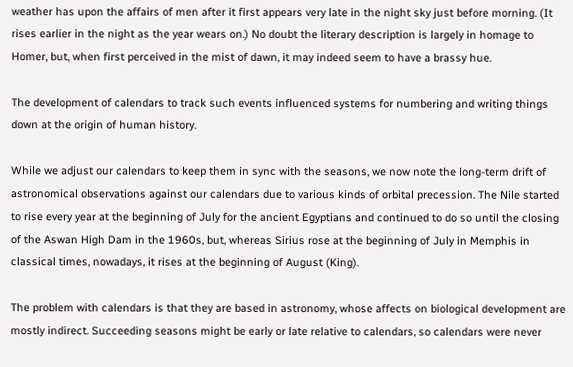weather has upon the affairs of men after it first appears very late in the night sky just before morning. (It rises earlier in the night as the year wears on.) No doubt the literary description is largely in homage to Homer, but, when first perceived in the mist of dawn, it may indeed seem to have a brassy hue.

The development of calendars to track such events influenced systems for numbering and writing things down at the origin of human history.

While we adjust our calendars to keep them in sync with the seasons, we now note the long-term drift of astronomical observations against our calendars due to various kinds of orbital precession. The Nile started to rise every year at the beginning of July for the ancient Egyptians and continued to do so until the closing of the Aswan High Dam in the 1960s, but, whereas Sirius rose at the beginning of July in Memphis in classical times, nowadays, it rises at the beginning of August (King).

The problem with calendars is that they are based in astronomy, whose affects on biological development are mostly indirect. Succeeding seasons might be early or late relative to calendars, so calendars were never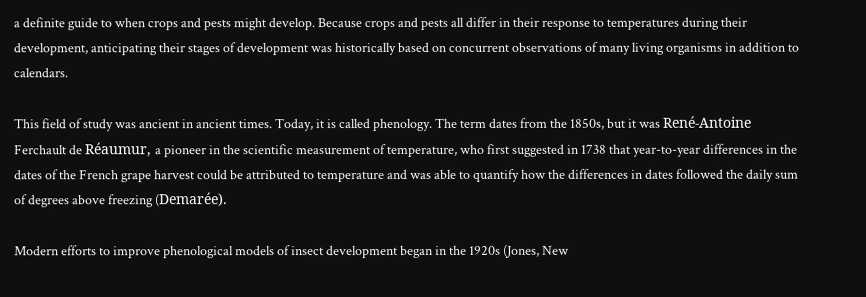a definite guide to when crops and pests might develop. Because crops and pests all differ in their response to temperatures during their development, anticipating their stages of development was historically based on concurrent observations of many living organisms in addition to calendars.

This field of study was ancient in ancient times. Today, it is called phenology. The term dates from the 1850s, but it was René-Antoine Ferchault de Réaumur, a pioneer in the scientific measurement of temperature, who first suggested in 1738 that year-to-year differences in the dates of the French grape harvest could be attributed to temperature and was able to quantify how the differences in dates followed the daily sum of degrees above freezing (Demarée).

Modern efforts to improve phenological models of insect development began in the 1920s (Jones, New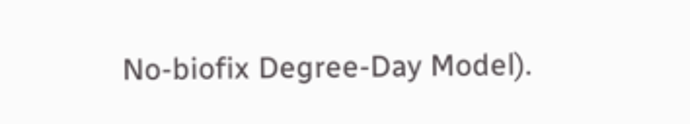No-biofix Degree-Day Model).